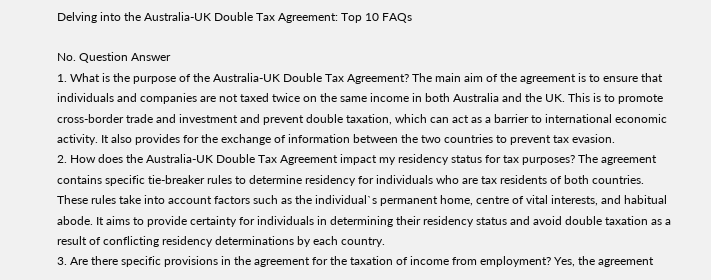Delving into the Australia-UK Double Tax Agreement: Top 10 FAQs

No. Question Answer
1. What is the purpose of the Australia-UK Double Tax Agreement? The main aim of the agreement is to ensure that individuals and companies are not taxed twice on the same income in both Australia and the UK. This is to promote cross-border trade and investment and prevent double taxation, which can act as a barrier to international economic activity. It also provides for the exchange of information between the two countries to prevent tax evasion.
2. How does the Australia-UK Double Tax Agreement impact my residency status for tax purposes? The agreement contains specific tie-breaker rules to determine residency for individuals who are tax residents of both countries. These rules take into account factors such as the individual`s permanent home, centre of vital interests, and habitual abode. It aims to provide certainty for individuals in determining their residency status and avoid double taxation as a result of conflicting residency determinations by each country.
3. Are there specific provisions in the agreement for the taxation of income from employment? Yes, the agreement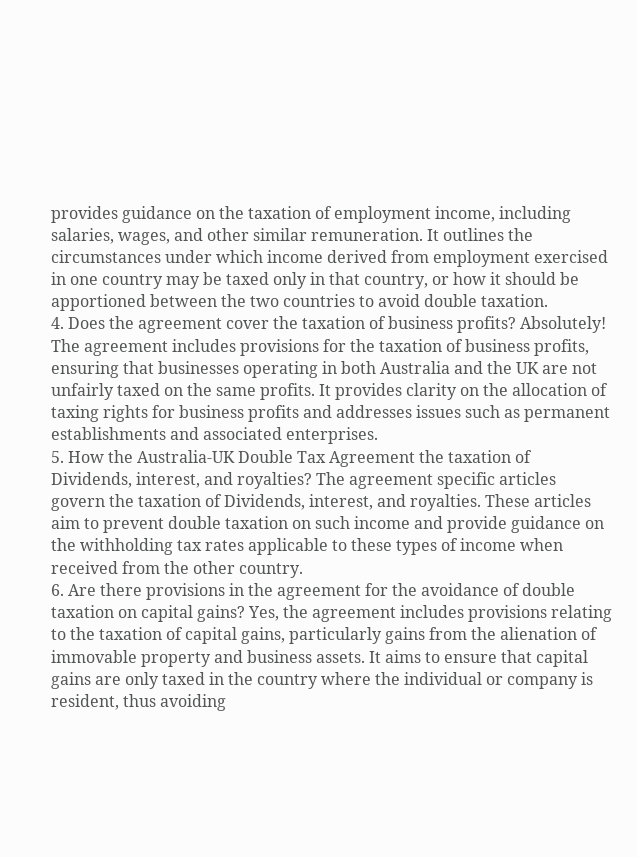provides guidance on the taxation of employment income, including salaries, wages, and other similar remuneration. It outlines the circumstances under which income derived from employment exercised in one country may be taxed only in that country, or how it should be apportioned between the two countries to avoid double taxation.
4. Does the agreement cover the taxation of business profits? Absolutely! The agreement includes provisions for the taxation of business profits, ensuring that businesses operating in both Australia and the UK are not unfairly taxed on the same profits. It provides clarity on the allocation of taxing rights for business profits and addresses issues such as permanent establishments and associated enterprises.
5. How the Australia-UK Double Tax Agreement the taxation of Dividends, interest, and royalties? The agreement specific articles govern the taxation of Dividends, interest, and royalties. These articles aim to prevent double taxation on such income and provide guidance on the withholding tax rates applicable to these types of income when received from the other country.
6. Are there provisions in the agreement for the avoidance of double taxation on capital gains? Yes, the agreement includes provisions relating to the taxation of capital gains, particularly gains from the alienation of immovable property and business assets. It aims to ensure that capital gains are only taxed in the country where the individual or company is resident, thus avoiding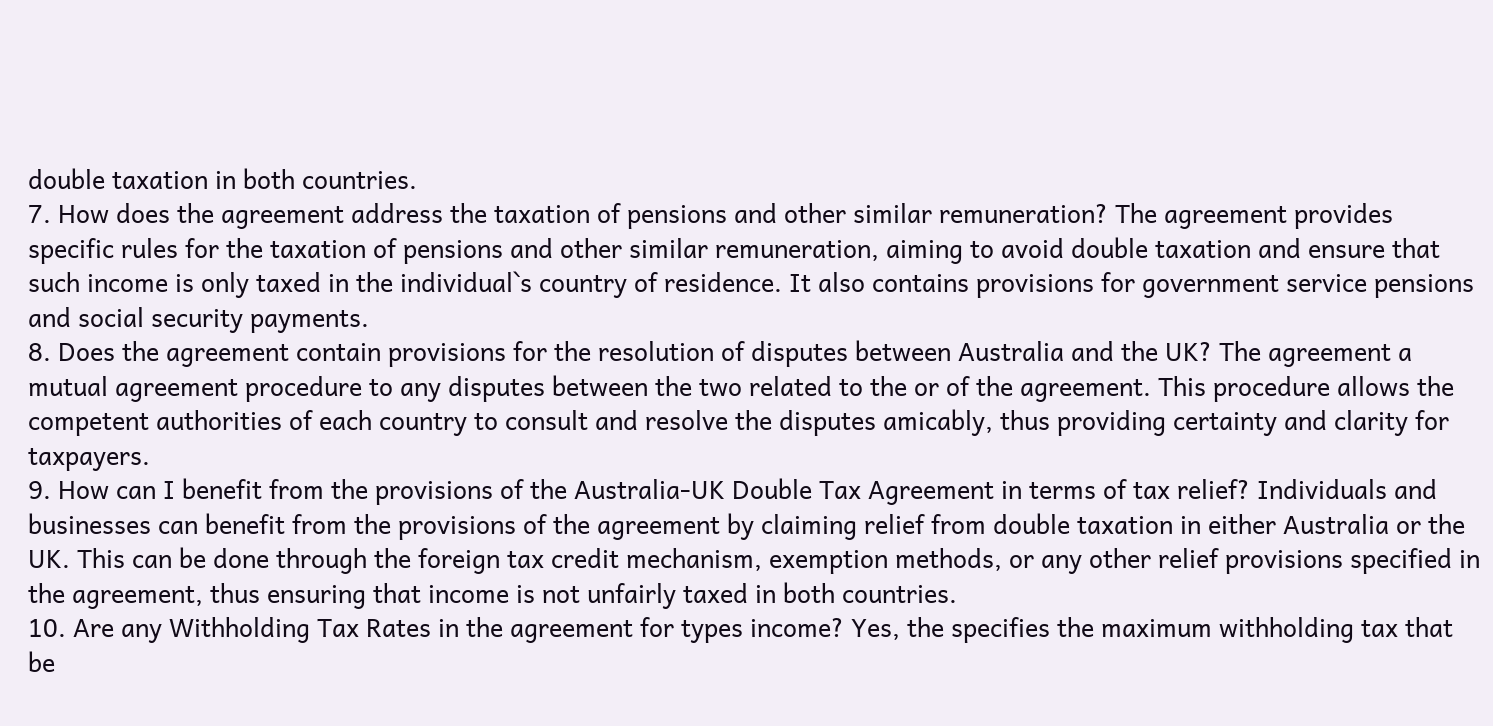double taxation in both countries.
7. How does the agreement address the taxation of pensions and other similar remuneration? The agreement provides specific rules for the taxation of pensions and other similar remuneration, aiming to avoid double taxation and ensure that such income is only taxed in the individual`s country of residence. It also contains provisions for government service pensions and social security payments.
8. Does the agreement contain provisions for the resolution of disputes between Australia and the UK? The agreement a mutual agreement procedure to any disputes between the two related to the or of the agreement. This procedure allows the competent authorities of each country to consult and resolve the disputes amicably, thus providing certainty and clarity for taxpayers.
9. How can I benefit from the provisions of the Australia-UK Double Tax Agreement in terms of tax relief? Individuals and businesses can benefit from the provisions of the agreement by claiming relief from double taxation in either Australia or the UK. This can be done through the foreign tax credit mechanism, exemption methods, or any other relief provisions specified in the agreement, thus ensuring that income is not unfairly taxed in both countries.
10. Are any Withholding Tax Rates in the agreement for types income? Yes, the specifies the maximum withholding tax that be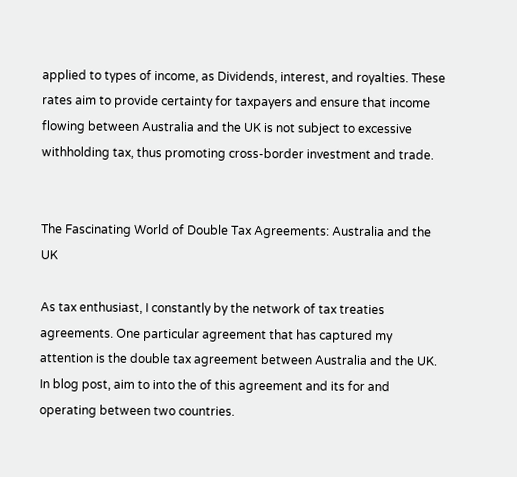applied to types of income, as Dividends, interest, and royalties. These rates aim to provide certainty for taxpayers and ensure that income flowing between Australia and the UK is not subject to excessive withholding tax, thus promoting cross-border investment and trade.


The Fascinating World of Double Tax Agreements: Australia and the UK

As tax enthusiast, I constantly by the network of tax treaties agreements. One particular agreement that has captured my attention is the double tax agreement between Australia and the UK. In blog post, aim to into the of this agreement and its for and operating between two countries.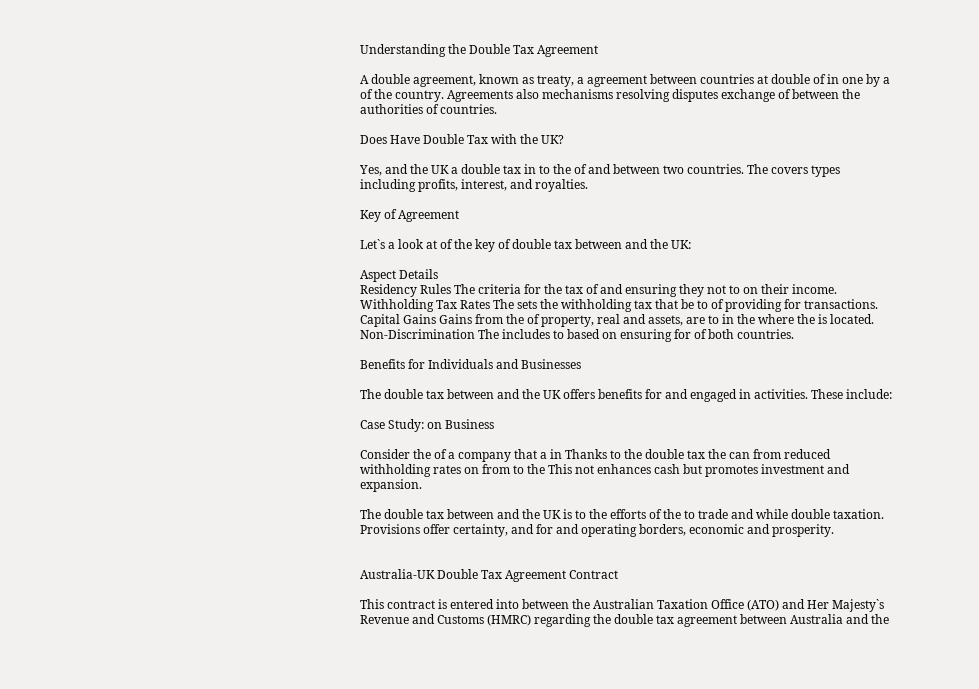Understanding the Double Tax Agreement

A double agreement, known as treaty, a agreement between countries at double of in one by a of the country. Agreements also mechanisms resolving disputes exchange of between the authorities of countries.

Does Have Double Tax with the UK?

Yes, and the UK a double tax in to the of and between two countries. The covers types including profits, interest, and royalties.

Key of Agreement

Let`s a look at of the key of double tax between and the UK:

Aspect Details
Residency Rules The criteria for the tax of and ensuring they not to on their income.
Withholding Tax Rates The sets the withholding tax that be to of providing for transactions.
Capital Gains Gains from the of property, real and assets, are to in the where the is located.
Non-Discrimination The includes to based on ensuring for of both countries.

Benefits for Individuals and Businesses

The double tax between and the UK offers benefits for and engaged in activities. These include:

Case Study: on Business

Consider the of a company that a in Thanks to the double tax the can from reduced withholding rates on from to the This not enhances cash but promotes investment and expansion.

The double tax between and the UK is to the efforts of the to trade and while double taxation. Provisions offer certainty, and for and operating borders, economic and prosperity.


Australia-UK Double Tax Agreement Contract

This contract is entered into between the Australian Taxation Office (ATO) and Her Majesty`s Revenue and Customs (HMRC) regarding the double tax agreement between Australia and the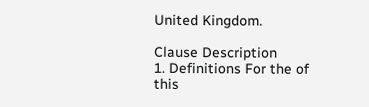United Kingdom.

Clause Description
1. Definitions For the of this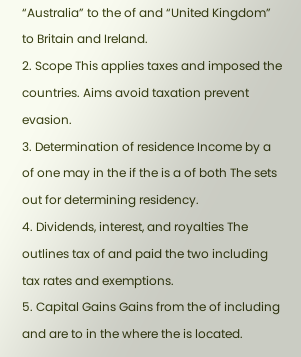“Australia” to the of and “United Kingdom” to Britain and Ireland.
2. Scope This applies taxes and imposed the countries. Aims avoid taxation prevent evasion.
3. Determination of residence Income by a of one may in the if the is a of both The sets out for determining residency.
4. Dividends, interest, and royalties The outlines tax of and paid the two including tax rates and exemptions.
5. Capital Gains Gains from the of including and are to in the where the is located.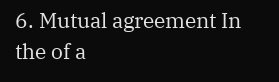6. Mutual agreement In the of a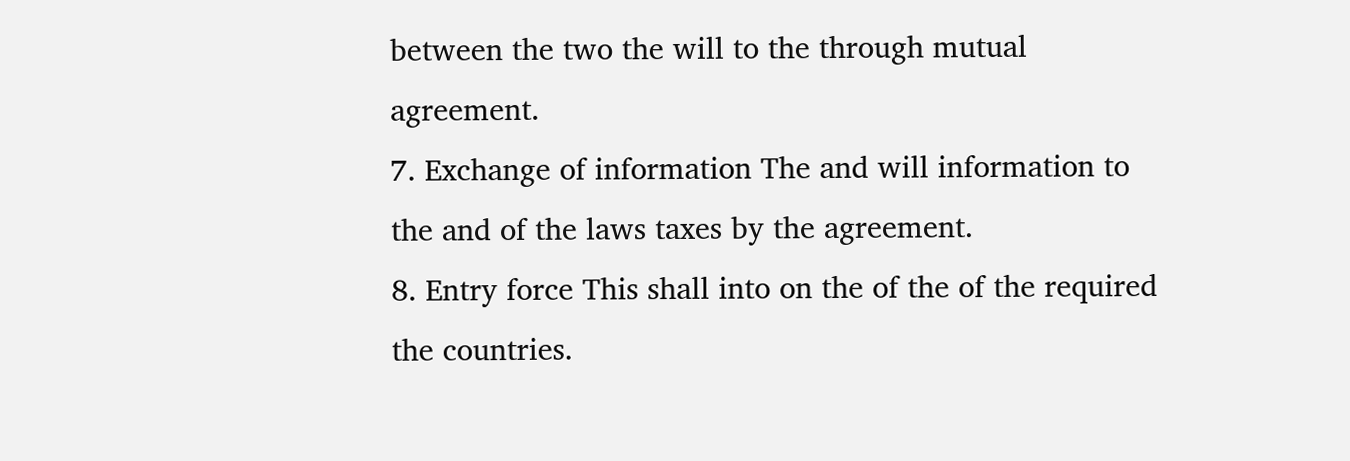between the two the will to the through mutual agreement.
7. Exchange of information The and will information to the and of the laws taxes by the agreement.
8. Entry force This shall into on the of the of the required the countries.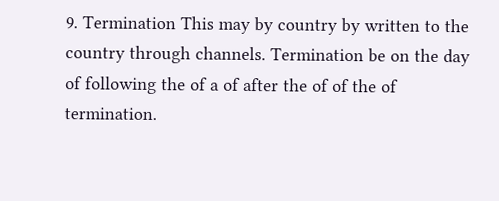9. Termination This may by country by written to the country through channels. Termination be on the day of following the of a of after the of of the of termination.